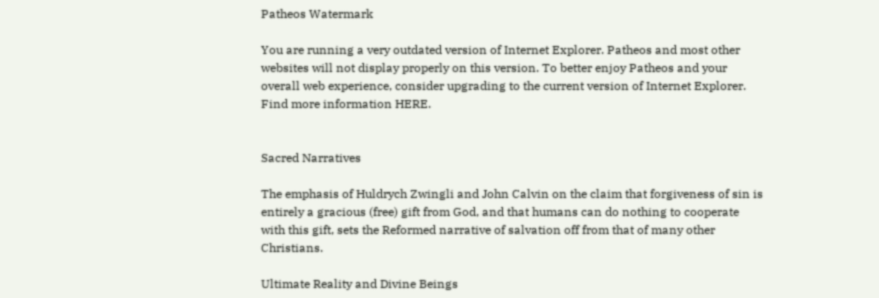Patheos Watermark

You are running a very outdated version of Internet Explorer. Patheos and most other websites will not display properly on this version. To better enjoy Patheos and your overall web experience, consider upgrading to the current version of Internet Explorer. Find more information HERE.


Sacred Narratives

The emphasis of Huldrych Zwingli and John Calvin on the claim that forgiveness of sin is entirely a gracious (free) gift from God, and that humans can do nothing to cooperate with this gift, sets the Reformed narrative of salvation off from that of many other Christians.

Ultimate Reality and Divine Beings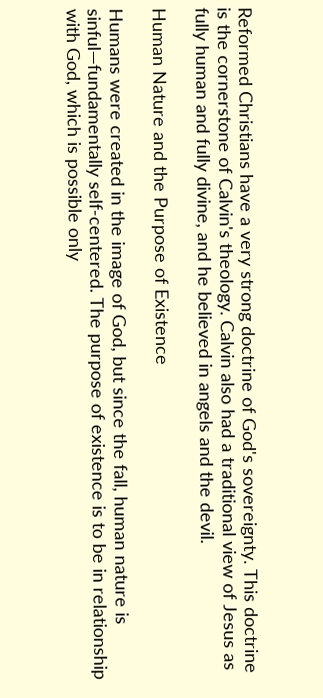Reformed Christians have a very strong doctrine of God's sovereignty. This doctrine is the cornerstone of Calvin's theology. Calvin also had a traditional view of Jesus as fully human and fully divine, and he believed in angels and the devil.

Human Nature and the Purpose of Existence

Humans were created in the image of God, but since the fall, human nature is sinful—fundamentally self-centered. The purpose of existence is to be in relationship with God, which is possible only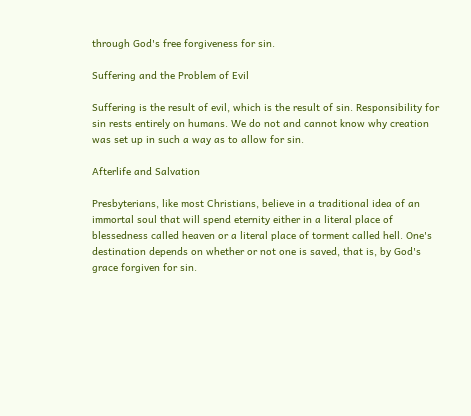through God's free forgiveness for sin.

Suffering and the Problem of Evil

Suffering is the result of evil, which is the result of sin. Responsibility for sin rests entirely on humans. We do not and cannot know why creation was set up in such a way as to allow for sin.

Afterlife and Salvation

Presbyterians, like most Christians, believe in a traditional idea of an immortal soul that will spend eternity either in a literal place of blessedness called heaven or a literal place of torment called hell. One's destination depends on whether or not one is saved, that is, by God's grace forgiven for sin.